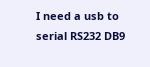I need a usb to serial RS232 DB9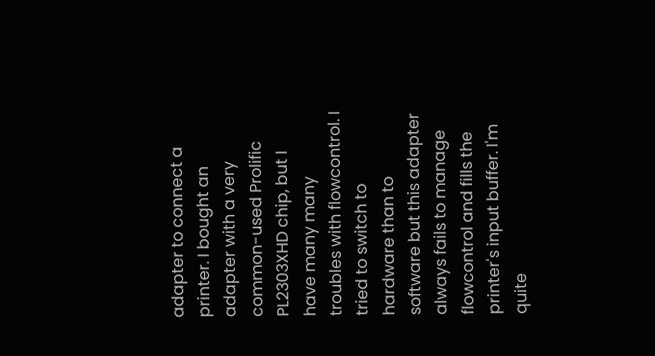adapter to connect a printer. I bought an adapter with a very common-used Prolific PL2303XHD chip, but I have many many troubles with flowcontrol. I tried to switch to hardware than to software but this adapter always fails to manage flowcontrol and fills the printer's input buffer. I'm quite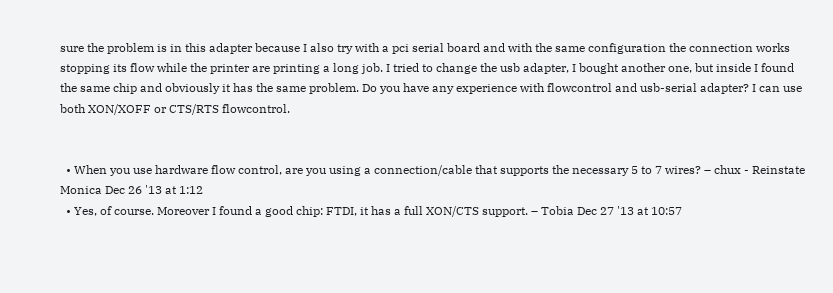sure the problem is in this adapter because I also try with a pci serial board and with the same configuration the connection works stopping its flow while the printer are printing a long job. I tried to change the usb adapter, I bought another one, but inside I found the same chip and obviously it has the same problem. Do you have any experience with flowcontrol and usb-serial adapter? I can use both XON/XOFF or CTS/RTS flowcontrol.


  • When you use hardware flow control, are you using a connection/cable that supports the necessary 5 to 7 wires? – chux - Reinstate Monica Dec 26 '13 at 1:12
  • Yes, of course. Moreover I found a good chip: FTDI, it has a full XON/CTS support. – Tobia Dec 27 '13 at 10:57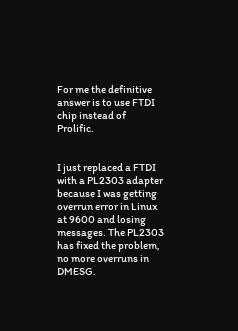For me the definitive answer is to use FTDI chip instead of Prolific.


I just replaced a FTDI with a PL2303 adapter because I was getting overrun error in Linux at 9600 and losing messages. The PL2303 has fixed the problem, no more overruns in DMESG.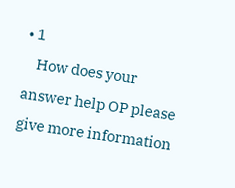• 1
    How does your answer help OP please give more information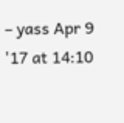– yass Apr 9 '17 at 14:10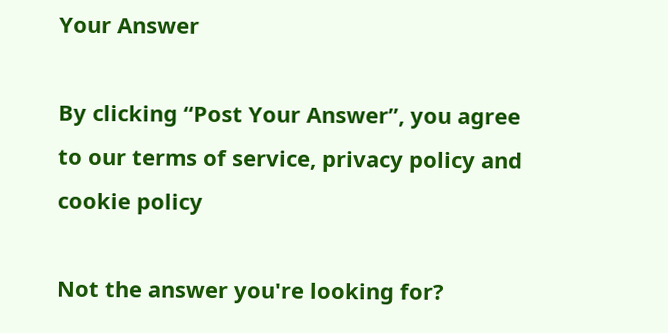Your Answer

By clicking “Post Your Answer”, you agree to our terms of service, privacy policy and cookie policy

Not the answer you're looking for?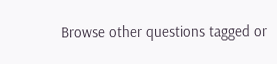Browse other questions tagged or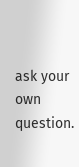ask your own question.